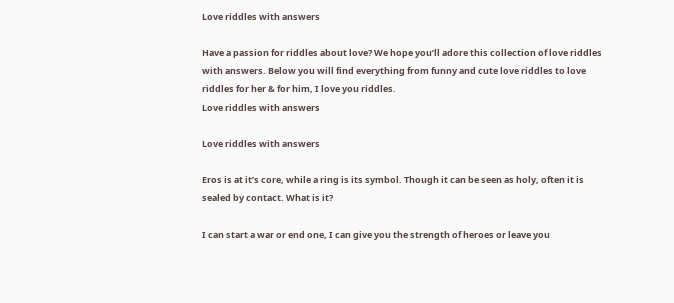Love riddles with answers

Have a passion for riddles about love? We hope you’ll adore this collection of love riddles with answers. Below you will find everything from funny and cute love riddles to love riddles for her & for him, I love you riddles.
Love riddles with answers

Love riddles with answers

Eros is at it’s core, while a ring is its symbol. Though it can be seen as holy, often it is sealed by contact. What is it?

I can start a war or end one, I can give you the strength of heroes or leave you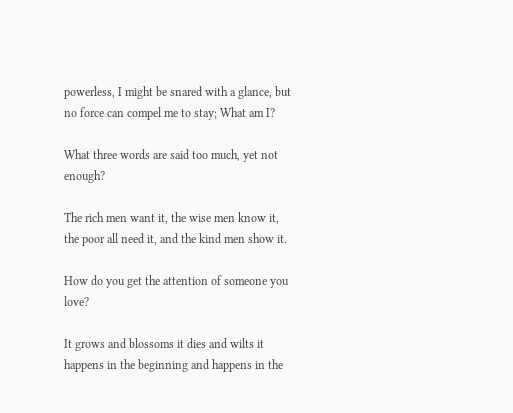powerless, I might be snared with a glance, but no force can compel me to stay; What am I?

What three words are said too much, yet not enough?

The rich men want it, the wise men know it, the poor all need it, and the kind men show it.

How do you get the attention of someone you love?

It grows and blossoms it dies and wilts it happens in the beginning and happens in the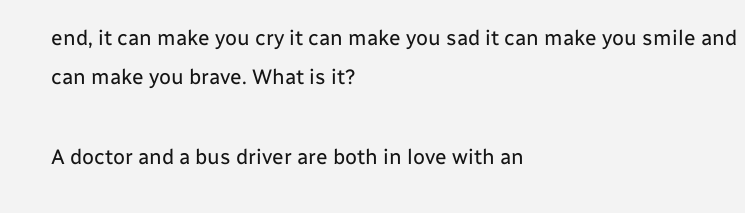end, it can make you cry it can make you sad it can make you smile and can make you brave. What is it?

A doctor and a bus driver are both in love with an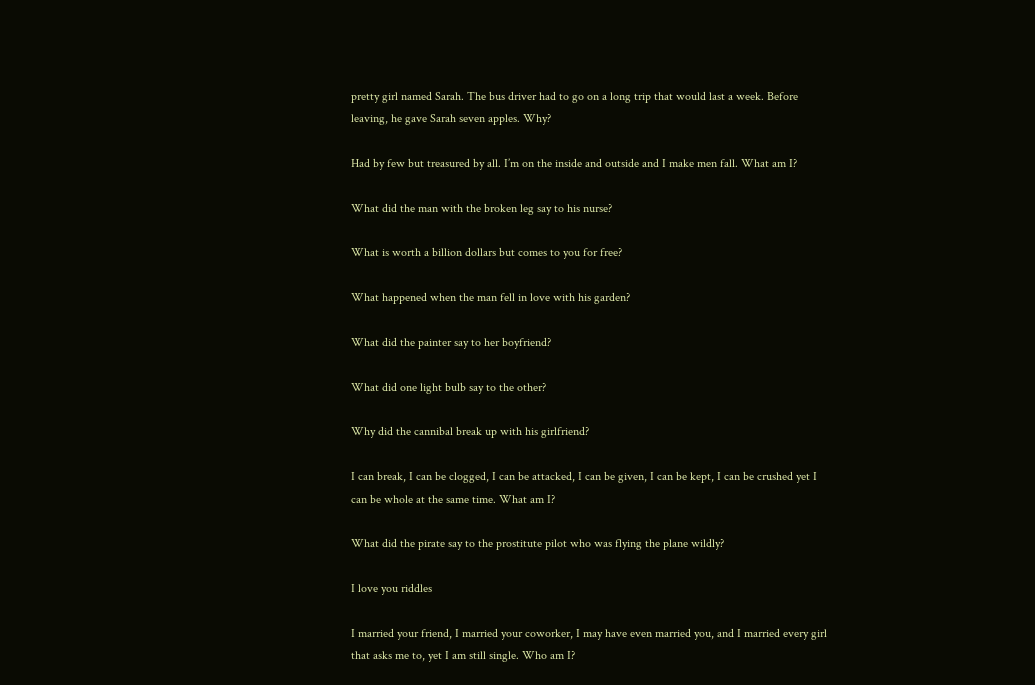pretty girl named Sarah. The bus driver had to go on a long trip that would last a week. Before leaving, he gave Sarah seven apples. Why?

Had by few but treasured by all. I’m on the inside and outside and I make men fall. What am I?

What did the man with the broken leg say to his nurse?

What is worth a billion dollars but comes to you for free?

What happened when the man fell in love with his garden?

What did the painter say to her boyfriend?

What did one light bulb say to the other?

Why did the cannibal break up with his girlfriend?

I can break, I can be clogged, I can be attacked, I can be given, I can be kept, I can be crushed yet I can be whole at the same time. What am I?

What did the pirate say to the prostitute pilot who was flying the plane wildly?

I love you riddles

I married your friend, I married your coworker, I may have even married you, and I married every girl that asks me to, yet I am still single. Who am I?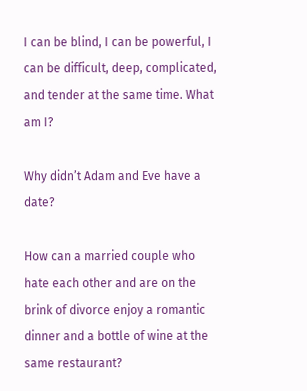I can be blind, I can be powerful, I can be difficult, deep, complicated, and tender at the same time. What am I?

Why didn’t Adam and Eve have a date?

How can a married couple who hate each other and are on the brink of divorce enjoy a romantic dinner and a bottle of wine at the same restaurant?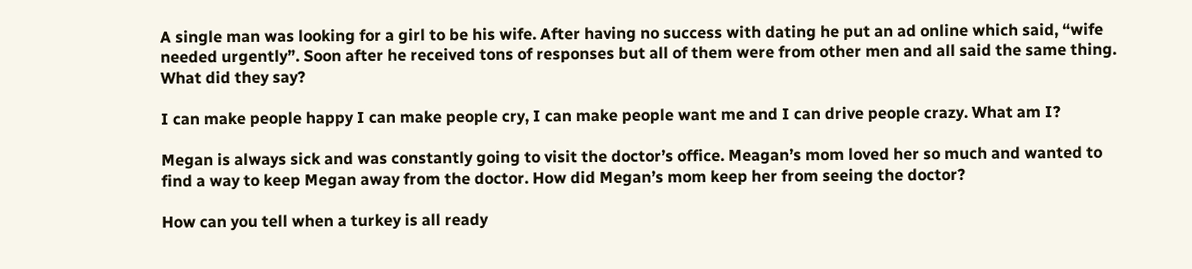A single man was looking for a girl to be his wife. After having no success with dating he put an ad online which said, “wife needed urgently”. Soon after he received tons of responses but all of them were from other men and all said the same thing. What did they say?

I can make people happy I can make people cry, I can make people want me and I can drive people crazy. What am I?

Megan is always sick and was constantly going to visit the doctor’s office. Meagan’s mom loved her so much and wanted to find a way to keep Megan away from the doctor. How did Megan’s mom keep her from seeing the doctor?

How can you tell when a turkey is all ready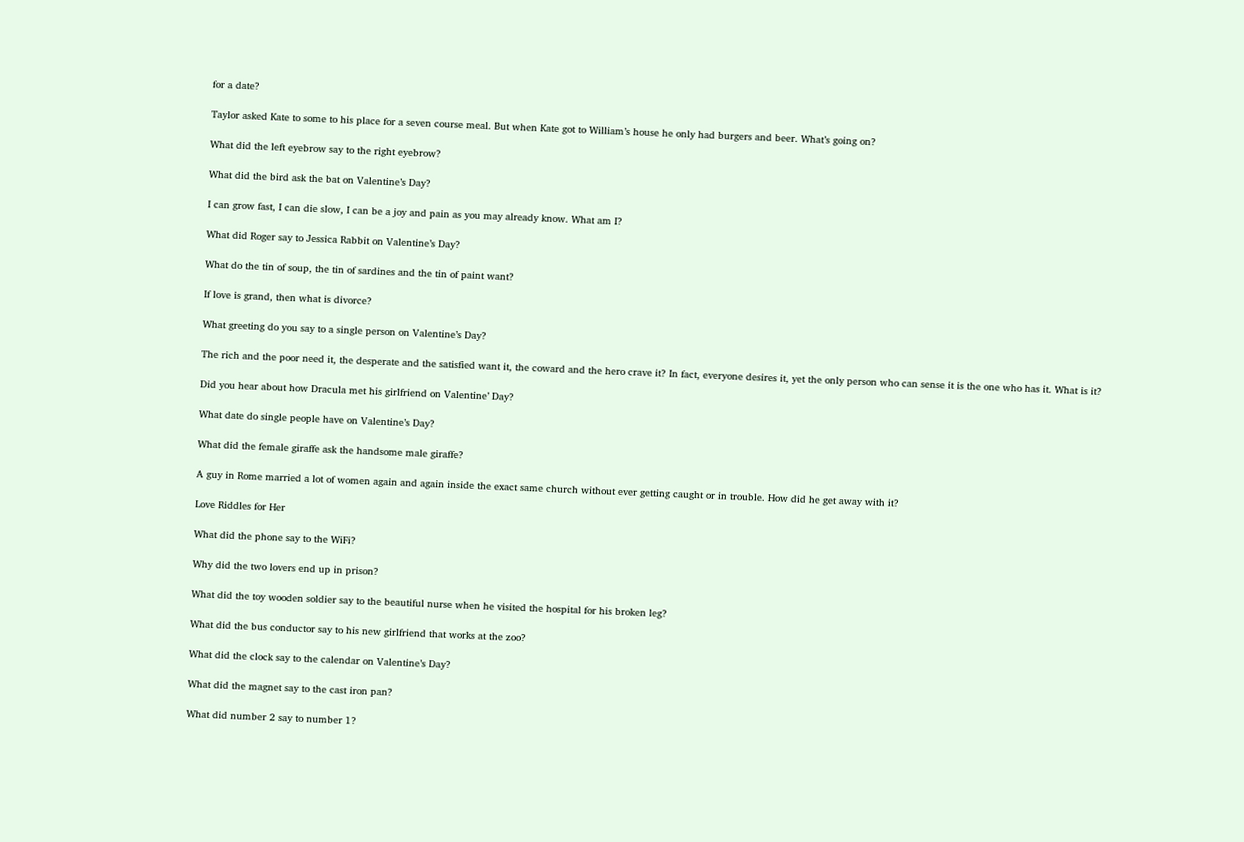for a date?

Taylor asked Kate to some to his place for a seven course meal. But when Kate got to William’s house he only had burgers and beer. What’s going on?

What did the left eyebrow say to the right eyebrow?

What did the bird ask the bat on Valentine’s Day?

I can grow fast, I can die slow, I can be a joy and pain as you may already know. What am I?

What did Roger say to Jessica Rabbit on Valentine’s Day?

What do the tin of soup, the tin of sardines and the tin of paint want?

If love is grand, then what is divorce?

What greeting do you say to a single person on Valentine’s Day?

The rich and the poor need it, the desperate and the satisfied want it, the coward and the hero crave it? In fact, everyone desires it, yet the only person who can sense it is the one who has it. What is it?

Did you hear about how Dracula met his girlfriend on Valentine’ Day?

What date do single people have on Valentine’s Day?

What did the female giraffe ask the handsome male giraffe?

A guy in Rome married a lot of women again and again inside the exact same church without ever getting caught or in trouble. How did he get away with it?

Love Riddles for Her

What did the phone say to the WiFi?

Why did the two lovers end up in prison?

What did the toy wooden soldier say to the beautiful nurse when he visited the hospital for his broken leg?

What did the bus conductor say to his new girlfriend that works at the zoo?

What did the clock say to the calendar on Valentine’s Day?

What did the magnet say to the cast iron pan?

What did number 2 say to number 1?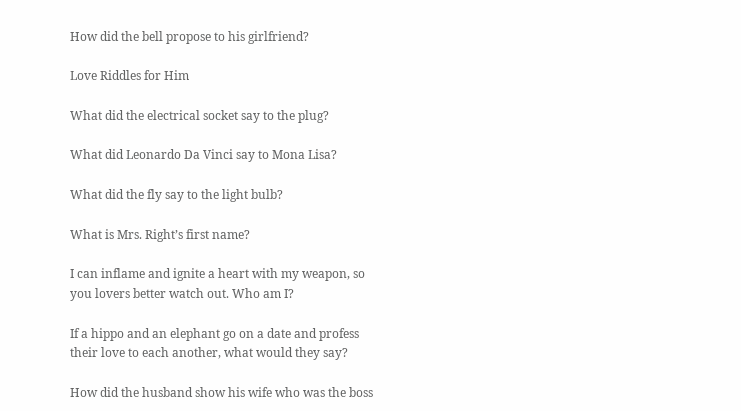How did the bell propose to his girlfriend?

Love Riddles for Him

What did the electrical socket say to the plug?

What did Leonardo Da Vinci say to Mona Lisa?

What did the fly say to the light bulb?

What is Mrs. Right’s first name?

I can inflame and ignite a heart with my weapon, so you lovers better watch out. Who am I?

If a hippo and an elephant go on a date and profess their love to each another, what would they say?

How did the husband show his wife who was the boss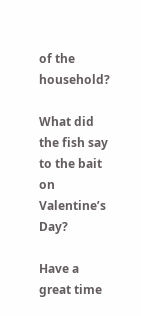of the household?

What did the fish say to the bait on Valentine’s Day?

Have a great time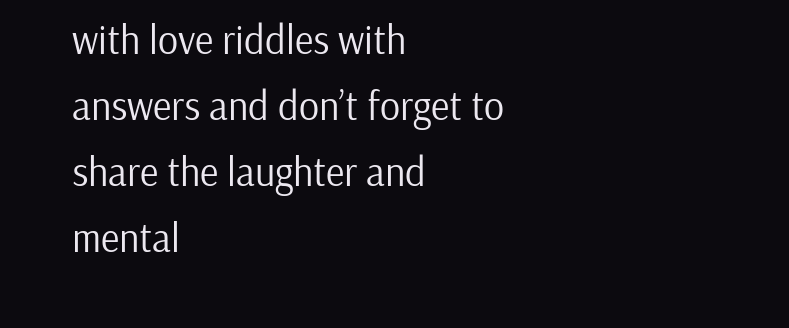with love riddles with answers and don’t forget to share the laughter and mental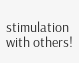stimulation with others!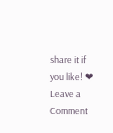share it if you like! ❤
Leave a Comment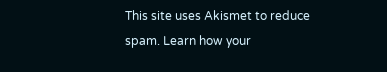This site uses Akismet to reduce spam. Learn how your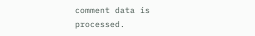comment data is processed.